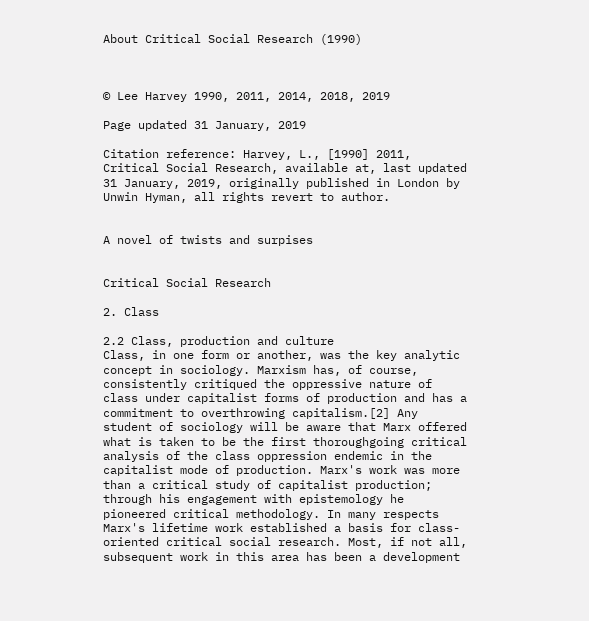About Critical Social Research (1990)



© Lee Harvey 1990, 2011, 2014, 2018, 2019

Page updated 31 January, 2019

Citation reference: Harvey, L., [1990] 2011, Critical Social Research, available at, last updated 31 January, 2019, originally published in London by Unwin Hyman, all rights revert to author.


A novel of twists and surpises


Critical Social Research

2. Class

2.2 Class, production and culture
Class, in one form or another, was the key analytic concept in sociology. Marxism has, of course, consistently critiqued the oppressive nature of class under capitalist forms of production and has a commitment to overthrowing capitalism.[2] Any student of sociology will be aware that Marx offered what is taken to be the first thoroughgoing critical analysis of the class oppression endemic in the capitalist mode of production. Marx's work was more than a critical study of capitalist production; through his engagement with epistemology he pioneered critical methodology. In many respects Marx's lifetime work established a basis for class-oriented critical social research. Most, if not all, subsequent work in this area has been a development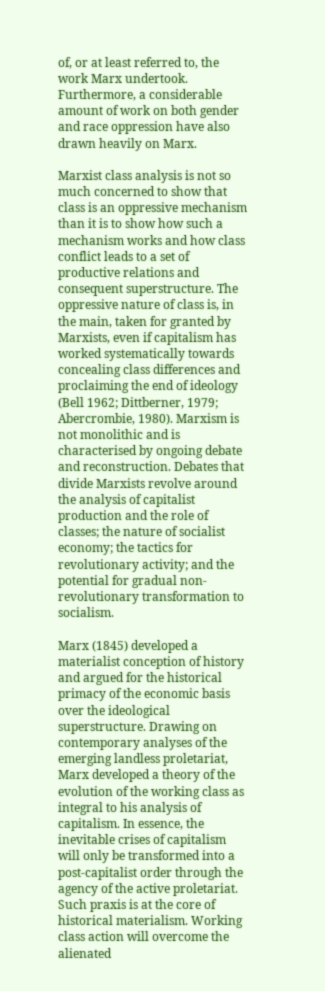of, or at least referred to, the work Marx undertook. Furthermore, a considerable amount of work on both gender and race oppression have also drawn heavily on Marx.

Marxist class analysis is not so much concerned to show that class is an oppressive mechanism than it is to show how such a mechanism works and how class conflict leads to a set of productive relations and consequent superstructure. The oppressive nature of class is, in the main, taken for granted by Marxists, even if capitalism has worked systematically towards concealing class differences and proclaiming the end of ideology (Bell 1962; Dittberner, 1979; Abercrombie, 1980). Marxism is not monolithic and is characterised by ongoing debate and reconstruction. Debates that divide Marxists revolve around the analysis of capitalist production and the role of classes; the nature of socialist economy; the tactics for revolutionary activity; and the potential for gradual non-revolutionary transformation to socialism.

Marx (1845) developed a materialist conception of history and argued for the historical primacy of the economic basis over the ideological superstructure. Drawing on contemporary analyses of the emerging landless proletariat, Marx developed a theory of the evolution of the working class as integral to his analysis of capitalism. In essence, the inevitable crises of capitalism will only be transformed into a post-capitalist order through the agency of the active proletariat. Such praxis is at the core of historical materialism. Working class action will overcome the alienated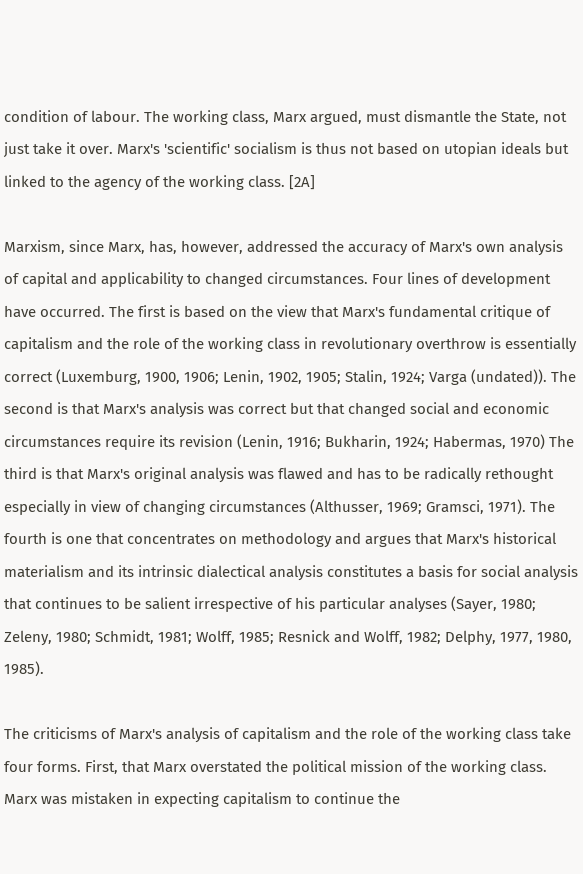condition of labour. The working class, Marx argued, must dismantle the State, not just take it over. Marx's 'scientific' socialism is thus not based on utopian ideals but linked to the agency of the working class. [2A]

Marxism, since Marx, has, however, addressed the accuracy of Marx's own analysis of capital and applicability to changed circumstances. Four lines of development have occurred. The first is based on the view that Marx's fundamental critique of capitalism and the role of the working class in revolutionary overthrow is essentially correct (Luxemburg, 1900, 1906; Lenin, 1902, 1905; Stalin, 1924; Varga (undated)). The second is that Marx's analysis was correct but that changed social and economic circumstances require its revision (Lenin, 1916; Bukharin, 1924; Habermas, 1970) The third is that Marx's original analysis was flawed and has to be radically rethought especially in view of changing circumstances (Althusser, 1969; Gramsci, 1971). The fourth is one that concentrates on methodology and argues that Marx's historical materialism and its intrinsic dialectical analysis constitutes a basis for social analysis that continues to be salient irrespective of his particular analyses (Sayer, 1980; Zeleny, 1980; Schmidt, 1981; Wolff, 1985; Resnick and Wolff, 1982; Delphy, 1977, 1980, 1985).

The criticisms of Marx's analysis of capitalism and the role of the working class take four forms. First, that Marx overstated the political mission of the working class. Marx was mistaken in expecting capitalism to continue the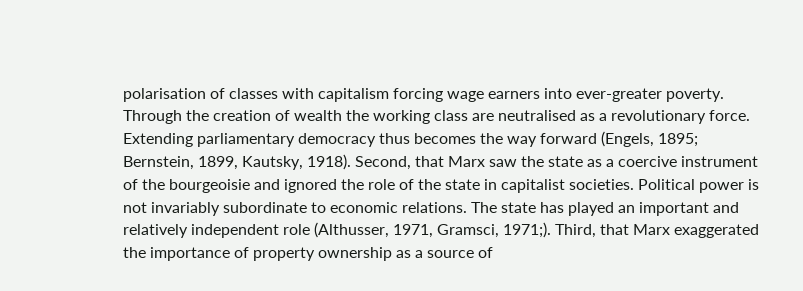polarisation of classes with capitalism forcing wage earners into ever-greater poverty. Through the creation of wealth the working class are neutralised as a revolutionary force. Extending parliamentary democracy thus becomes the way forward (Engels, 1895; Bernstein, 1899, Kautsky, 1918). Second, that Marx saw the state as a coercive instrument of the bourgeoisie and ignored the role of the state in capitalist societies. Political power is not invariably subordinate to economic relations. The state has played an important and relatively independent role (Althusser, 1971, Gramsci, 1971;). Third, that Marx exaggerated the importance of property ownership as a source of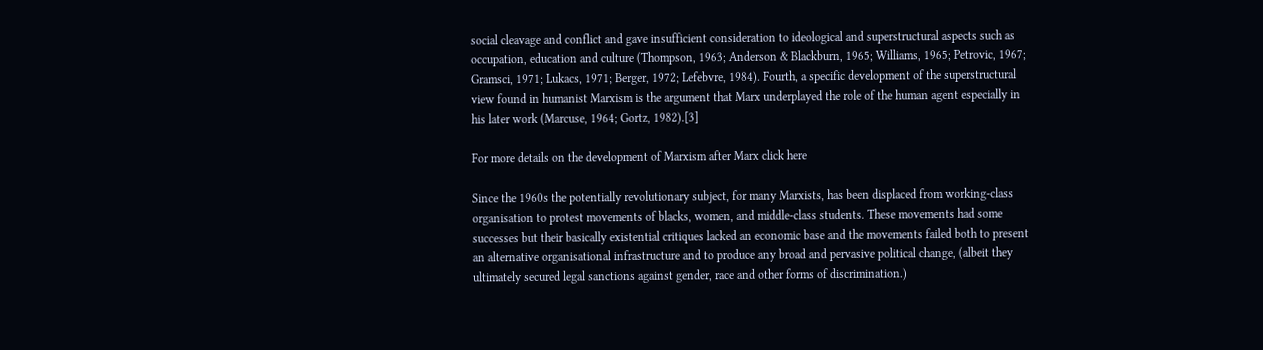social cleavage and conflict and gave insufficient consideration to ideological and superstructural aspects such as occupation, education and culture (Thompson, 1963; Anderson & Blackburn, 1965; Williams, 1965; Petrovic, 1967; Gramsci, 1971; Lukacs, 1971; Berger, 1972; Lefebvre, 1984). Fourth, a specific development of the superstructural view found in humanist Marxism is the argument that Marx underplayed the role of the human agent especially in his later work (Marcuse, 1964; Gortz, 1982).[3]

For more details on the development of Marxism after Marx click here

Since the 1960s the potentially revolutionary subject, for many Marxists, has been displaced from working-class organisation to protest movements of blacks, women, and middle-class students. These movements had some successes but their basically existential critiques lacked an economic base and the movements failed both to present an alternative organisational infrastructure and to produce any broad and pervasive political change, (albeit they ultimately secured legal sanctions against gender, race and other forms of discrimination.)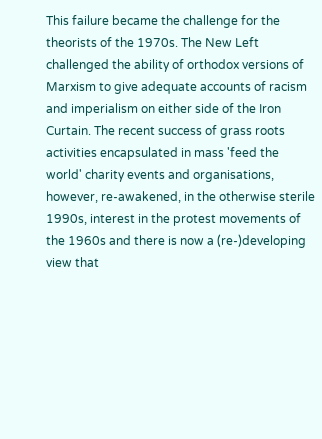This failure became the challenge for the theorists of the 1970s. The New Left challenged the ability of orthodox versions of Marxism to give adequate accounts of racism and imperialism on either side of the Iron Curtain. The recent success of grass roots activities encapsulated in mass 'feed the world' charity events and organisations, however, re-awakened, in the otherwise sterile 1990s, interest in the protest movements of the 1960s and there is now a (re-)developing view that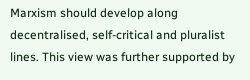Marxism should develop along decentralised, self-critical and pluralist lines. This view was further supported by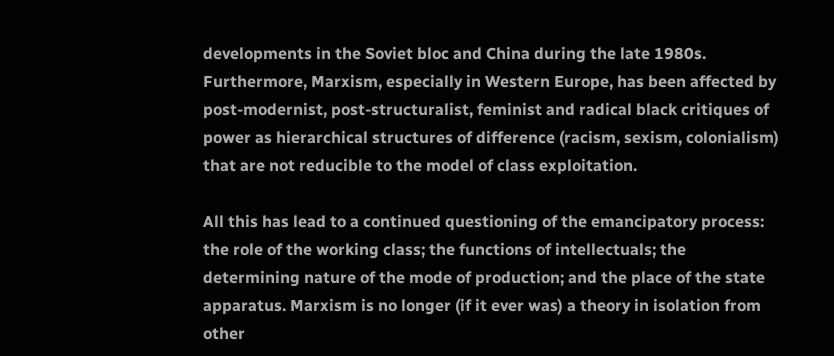developments in the Soviet bloc and China during the late 1980s. Furthermore, Marxism, especially in Western Europe, has been affected by post-modernist, post-structuralist, feminist and radical black critiques of power as hierarchical structures of difference (racism, sexism, colonialism) that are not reducible to the model of class exploitation.

All this has lead to a continued questioning of the emancipatory process: the role of the working class; the functions of intellectuals; the determining nature of the mode of production; and the place of the state apparatus. Marxism is no longer (if it ever was) a theory in isolation from other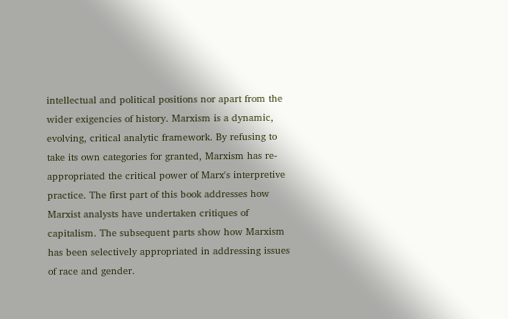intellectual and political positions nor apart from the wider exigencies of history. Marxism is a dynamic, evolving, critical analytic framework. By refusing to take its own categories for granted, Marxism has re-appropriated the critical power of Marx's interpretive practice. The first part of this book addresses how Marxist analysts have undertaken critiques of capitalism. The subsequent parts show how Marxism has been selectively appropriated in addressing issues of race and gender.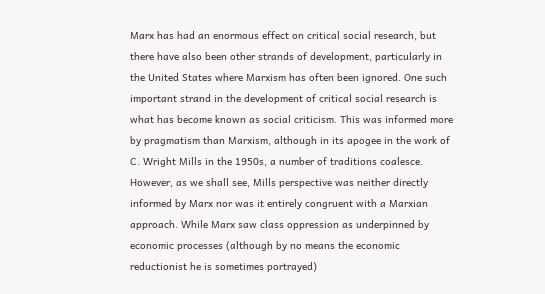Marx has had an enormous effect on critical social research, but there have also been other strands of development, particularly in the United States where Marxism has often been ignored. One such important strand in the development of critical social research is what has become known as social criticism. This was informed more by pragmatism than Marxism, although in its apogee in the work of C. Wright Mills in the 1950s, a number of traditions coalesce. However, as we shall see, Mills perspective was neither directly informed by Marx nor was it entirely congruent with a Marxian approach. While Marx saw class oppression as underpinned by economic processes (although by no means the economic reductionist he is sometimes portrayed)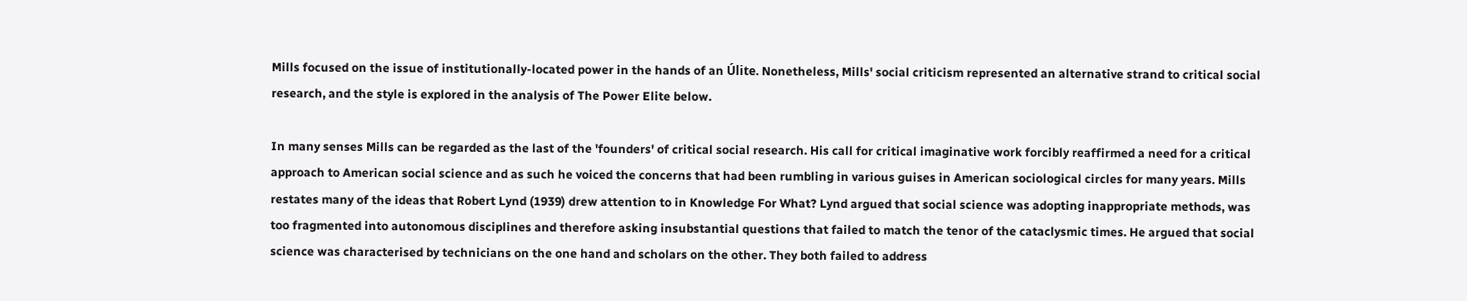Mills focused on the issue of institutionally-located power in the hands of an Úlite. Nonetheless, Mills' social criticism represented an alternative strand to critical social research, and the style is explored in the analysis of The Power Elite below.

In many senses Mills can be regarded as the last of the 'founders' of critical social research. His call for critical imaginative work forcibly reaffirmed a need for a critical approach to American social science and as such he voiced the concerns that had been rumbling in various guises in American sociological circles for many years. Mills restates many of the ideas that Robert Lynd (1939) drew attention to in Knowledge For What? Lynd argued that social science was adopting inappropriate methods, was too fragmented into autonomous disciplines and therefore asking insubstantial questions that failed to match the tenor of the cataclysmic times. He argued that social science was characterised by technicians on the one hand and scholars on the other. They both failed to address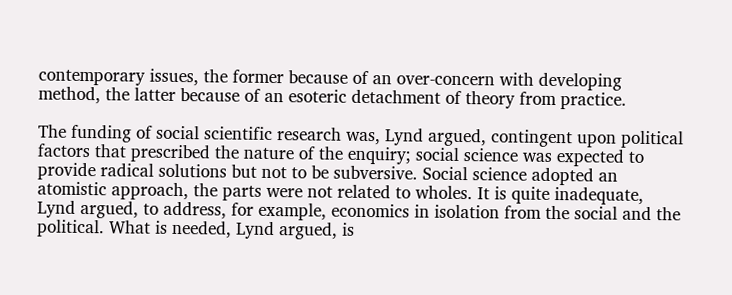contemporary issues, the former because of an over-concern with developing method, the latter because of an esoteric detachment of theory from practice.

The funding of social scientific research was, Lynd argued, contingent upon political factors that prescribed the nature of the enquiry; social science was expected to provide radical solutions but not to be subversive. Social science adopted an atomistic approach, the parts were not related to wholes. It is quite inadequate, Lynd argued, to address, for example, economics in isolation from the social and the political. What is needed, Lynd argued, is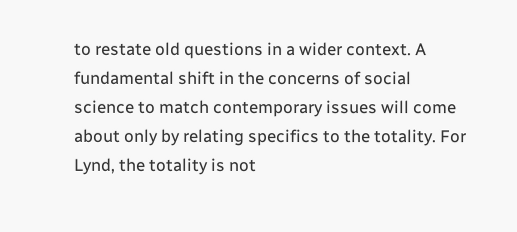to restate old questions in a wider context. A fundamental shift in the concerns of social science to match contemporary issues will come about only by relating specifics to the totality. For Lynd, the totality is not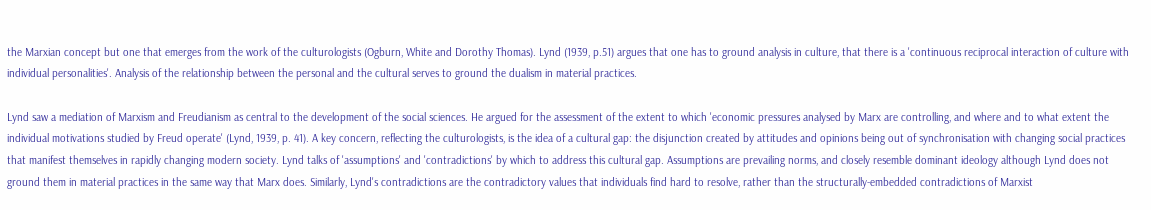the Marxian concept but one that emerges from the work of the culturologists (Ogburn, White and Dorothy Thomas). Lynd (1939, p.51) argues that one has to ground analysis in culture, that there is a 'continuous reciprocal interaction of culture with individual personalities'. Analysis of the relationship between the personal and the cultural serves to ground the dualism in material practices.

Lynd saw a mediation of Marxism and Freudianism as central to the development of the social sciences. He argued for the assessment of the extent to which 'economic pressures analysed by Marx are controlling, and where and to what extent the individual motivations studied by Freud operate' (Lynd, 1939, p. 41). A key concern, reflecting the culturologists, is the idea of a cultural gap: the disjunction created by attitudes and opinions being out of synchronisation with changing social practices that manifest themselves in rapidly changing modern society. Lynd talks of 'assumptions' and 'contradictions' by which to address this cultural gap. Assumptions are prevailing norms, and closely resemble dominant ideology although Lynd does not ground them in material practices in the same way that Marx does. Similarly, Lynd's contradictions are the contradictory values that individuals find hard to resolve, rather than the structurally-embedded contradictions of Marxist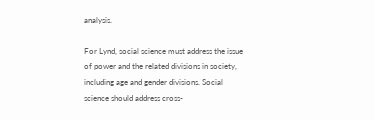analysis.

For Lynd, social science must address the issue of power and the related divisions in society, including age and gender divisions. Social science should address cross-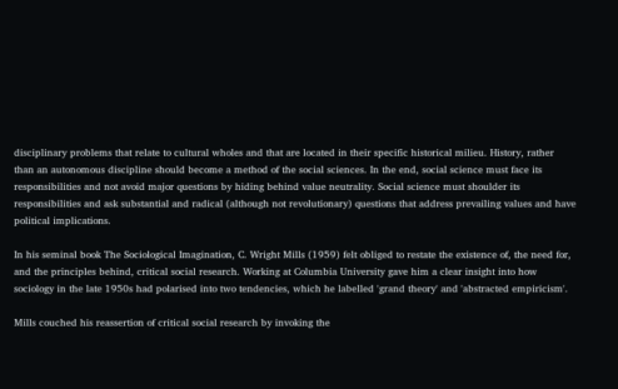disciplinary problems that relate to cultural wholes and that are located in their specific historical milieu. History, rather than an autonomous discipline should become a method of the social sciences. In the end, social science must face its responsibilities and not avoid major questions by hiding behind value neutrality. Social science must shoulder its responsibilities and ask substantial and radical (although not revolutionary) questions that address prevailing values and have political implications.

In his seminal book The Sociological Imagination, C. Wright Mills (1959) felt obliged to restate the existence of, the need for, and the principles behind, critical social research. Working at Columbia University gave him a clear insight into how sociology in the late 1950s had polarised into two tendencies, which he labelled 'grand theory' and 'abstracted empiricism'.

Mills couched his reassertion of critical social research by invoking the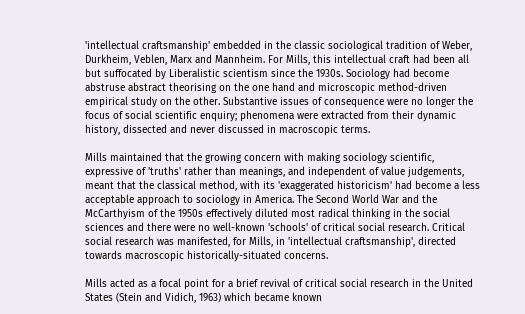'intellectual craftsmanship' embedded in the classic sociological tradition of Weber, Durkheim, Veblen, Marx and Mannheim. For Mills, this intellectual craft had been all but suffocated by Liberalistic scientism since the 1930s. Sociology had become abstruse abstract theorising on the one hand and microscopic method-driven empirical study on the other. Substantive issues of consequence were no longer the focus of social scientific enquiry; phenomena were extracted from their dynamic history, dissected and never discussed in macroscopic terms.

Mills maintained that the growing concern with making sociology scientific, expressive of 'truths' rather than meanings, and independent of value judgements, meant that the classical method, with its 'exaggerated historicism' had become a less acceptable approach to sociology in America. The Second World War and the McCarthyism of the 1950s effectively diluted most radical thinking in the social sciences and there were no well-known 'schools' of critical social research. Critical social research was manifested, for Mills, in 'intellectual craftsmanship', directed towards macroscopic historically-situated concerns.

Mills acted as a focal point for a brief revival of critical social research in the United States (Stein and Vidich, 1963) which became known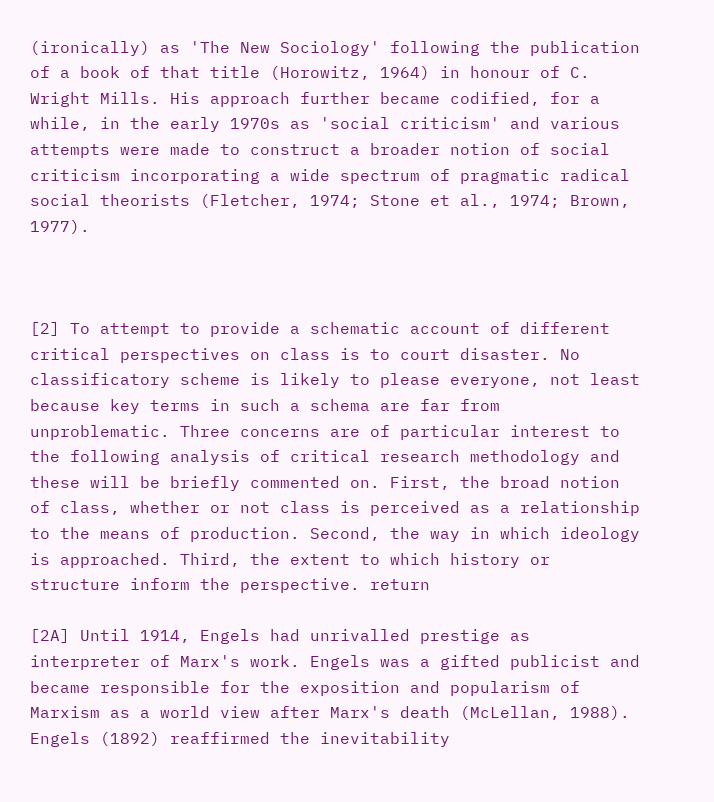(ironically) as 'The New Sociology' following the publication of a book of that title (Horowitz, 1964) in honour of C. Wright Mills. His approach further became codified, for a while, in the early 1970s as 'social criticism' and various attempts were made to construct a broader notion of social criticism incorporating a wide spectrum of pragmatic radical social theorists (Fletcher, 1974; Stone et al., 1974; Brown, 1977).



[2] To attempt to provide a schematic account of different critical perspectives on class is to court disaster. No classificatory scheme is likely to please everyone, not least because key terms in such a schema are far from unproblematic. Three concerns are of particular interest to the following analysis of critical research methodology and these will be briefly commented on. First, the broad notion of class, whether or not class is perceived as a relationship to the means of production. Second, the way in which ideology is approached. Third, the extent to which history or structure inform the perspective. return

[2A] Until 1914, Engels had unrivalled prestige as interpreter of Marx's work. Engels was a gifted publicist and became responsible for the exposition and popularism of Marxism as a world view after Marx's death (McLellan, 1988). Engels (1892) reaffirmed the inevitability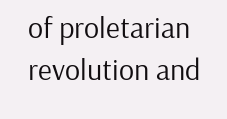of proletarian revolution and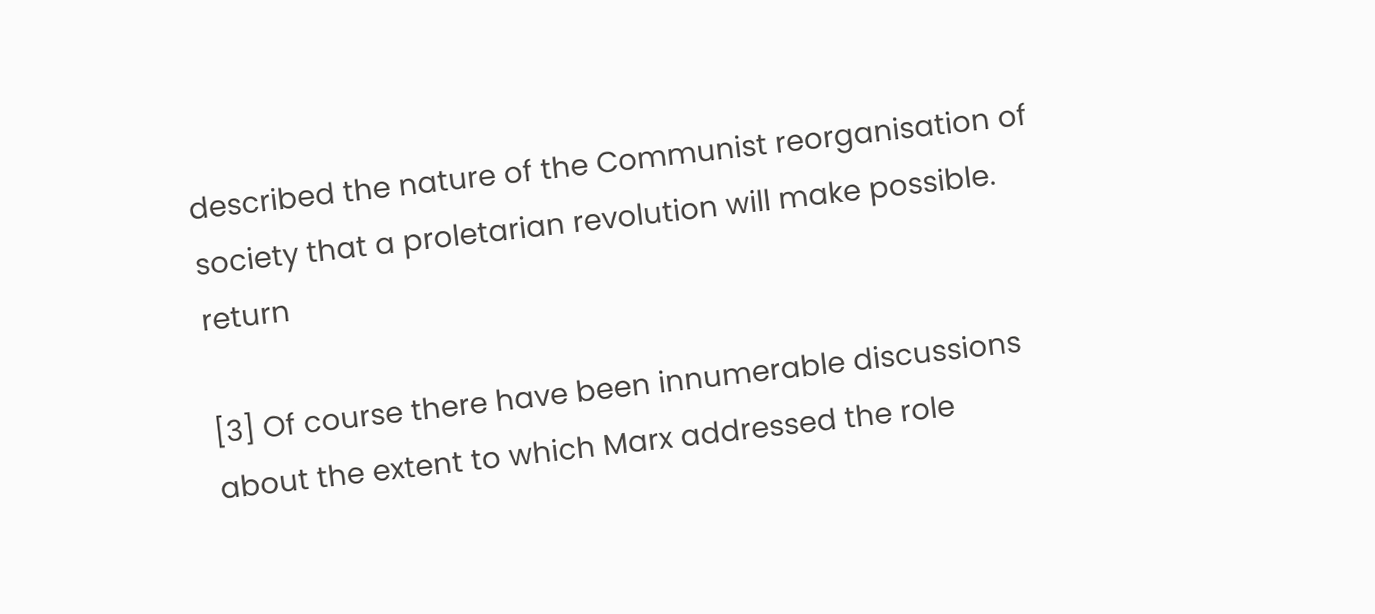described the nature of the Communist reorganisation of society that a proletarian revolution will make possible. return

[3] Of course there have been innumerable discussions about the extent to which Marx addressed the role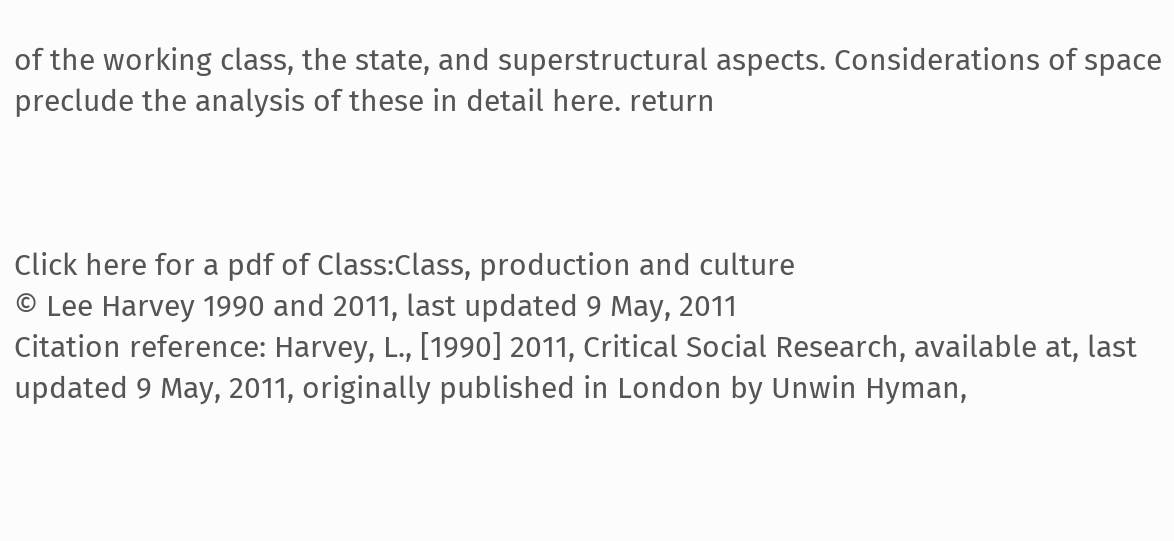of the working class, the state, and superstructural aspects. Considerations of space preclude the analysis of these in detail here. return



Click here for a pdf of Class:Class, production and culture
© Lee Harvey 1990 and 2011, last updated 9 May, 2011
Citation reference: Harvey, L., [1990] 2011, Critical Social Research, available at, last updated 9 May, 2011, originally published in London by Unwin Hyman,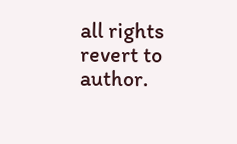all rights revert to author.